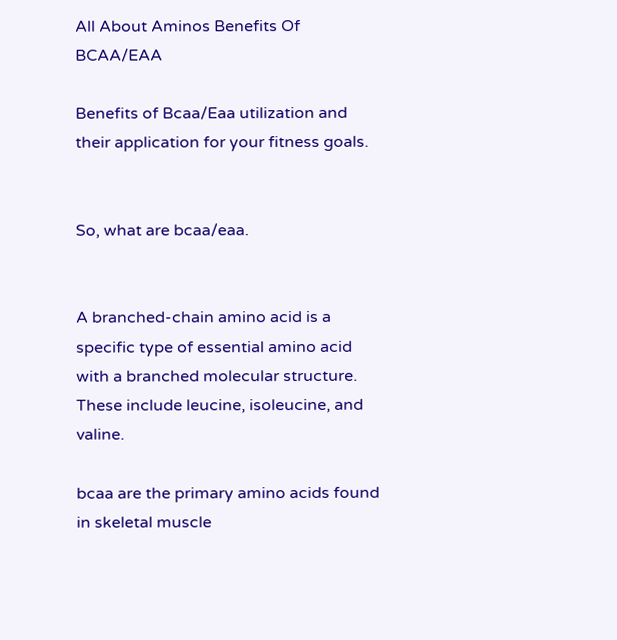All About Aminos Benefits Of BCAA/EAA

Benefits of Bcaa/Eaa utilization and their application for your fitness goals.


So, what are bcaa/eaa.


A branched-chain amino acid is a specific type of essential amino acid with a branched molecular structure. These include leucine, isoleucine, and valine.

bcaa are the primary amino acids found in skeletal muscle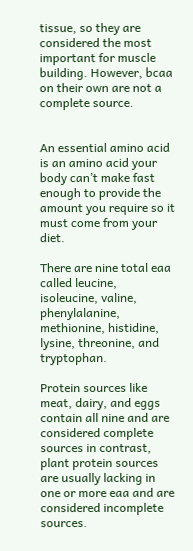tissue, so they are considered the most important for muscle building. However, bcaa on their own are not a complete source.


An essential amino acid is an amino acid your body can’t make fast enough to provide the amount you require so it must come from your diet.

There are nine total eaa called leucine, isoleucine, valine, phenylalanine, methionine, histidine, lysine, threonine, and tryptophan.

Protein sources like meat, dairy, and eggs contain all nine and are considered complete sources in contrast, plant protein sources are usually lacking in one or more eaa and are considered incomplete sources.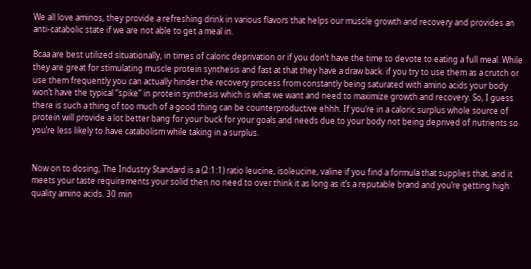We all love aminos, they provide a refreshing drink in various flavors that helps our muscle growth and recovery and provides an anti-catabolic state if we are not able to get a meal in.

Bcaa are best utilized situationally, in times of caloric deprivation or if you don’t have the time to devote to eating a full meal. While they are great for stimulating muscle protein synthesis and fast at that they have a draw back. if you try to use them as a crutch or use them frequently you can actually hinder the recovery process from constantly being saturated with amino acids your body won’t have the typical “spike” in protein synthesis which is what we want and need to maximize growth and recovery. So, I guess there is such a thing of too much of a good thing can be counterproductive ehhh. If you’re in a caloric surplus whole source of protein will provide a lot better bang for your buck for your goals and needs due to your body not being deprived of nutrients so you’re less likely to have catabolism while taking in a surplus.


Now on to dosing, The Industry Standard is a (2:1:1) ratio leucine, isoleucine, valine if you find a formula that supplies that, and it meets your taste requirements your solid then no need to over think it as long as it’s a reputable brand and you’re getting high quality amino acids. 30 min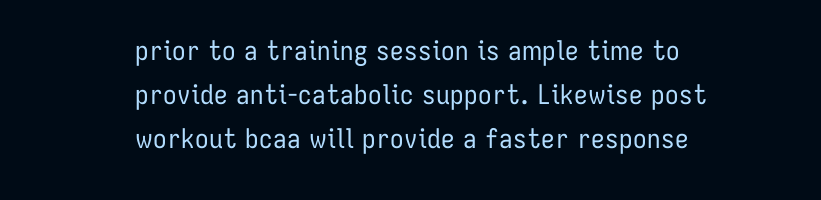prior to a training session is ample time to provide anti-catabolic support. Likewise post workout bcaa will provide a faster response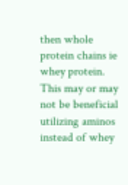then whole protein chains ie whey protein. This may or may not be beneficial utilizing aminos instead of whey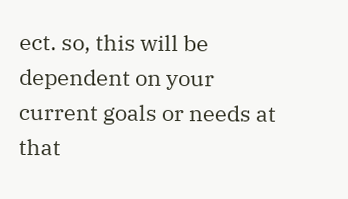ect. so, this will be dependent on your current goals or needs at that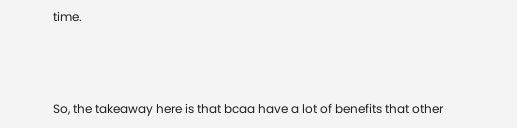time.



So, the takeaway here is that bcaa have a lot of benefits that other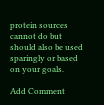protein sources cannot do but should also be used sparingly or based on your goals.

Add Comment